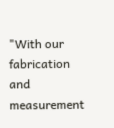"With our fabrication and measurement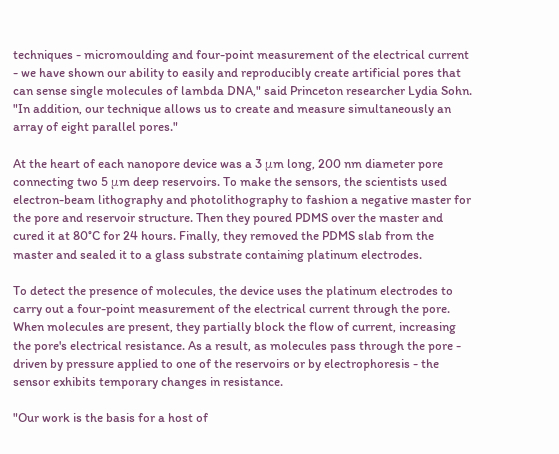techniques - micromoulding and four-point measurement of the electrical current - we have shown our ability to easily and reproducibly create artificial pores that can sense single molecules of lambda DNA," said Princeton researcher Lydia Sohn. "In addition, our technique allows us to create and measure simultaneously an array of eight parallel pores."

At the heart of each nanopore device was a 3 μm long, 200 nm diameter pore connecting two 5 μm deep reservoirs. To make the sensors, the scientists used electron-beam lithography and photolithography to fashion a negative master for the pore and reservoir structure. Then they poured PDMS over the master and cured it at 80°C for 24 hours. Finally, they removed the PDMS slab from the master and sealed it to a glass substrate containing platinum electrodes.

To detect the presence of molecules, the device uses the platinum electrodes to carry out a four-point measurement of the electrical current through the pore. When molecules are present, they partially block the flow of current, increasing the pore's electrical resistance. As a result, as molecules pass through the pore - driven by pressure applied to one of the reservoirs or by electrophoresis - the sensor exhibits temporary changes in resistance.

"Our work is the basis for a host of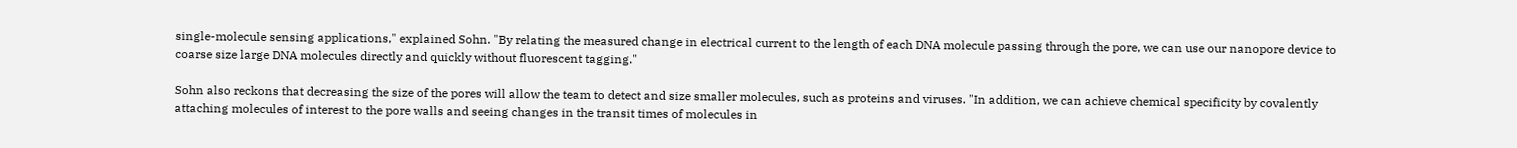single-molecule sensing applications," explained Sohn. "By relating the measured change in electrical current to the length of each DNA molecule passing through the pore, we can use our nanopore device to coarse size large DNA molecules directly and quickly without fluorescent tagging."

Sohn also reckons that decreasing the size of the pores will allow the team to detect and size smaller molecules, such as proteins and viruses. "In addition, we can achieve chemical specificity by covalently attaching molecules of interest to the pore walls and seeing changes in the transit times of molecules in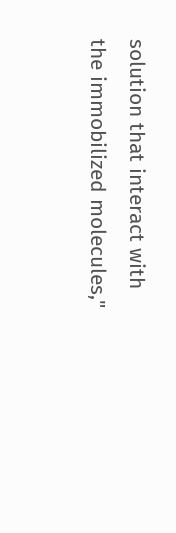solution that interact with the immobilized molecules,"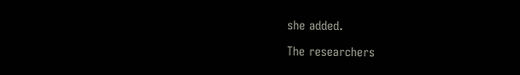she added.

The researchers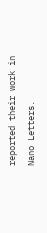reported their work in Nano Letters.